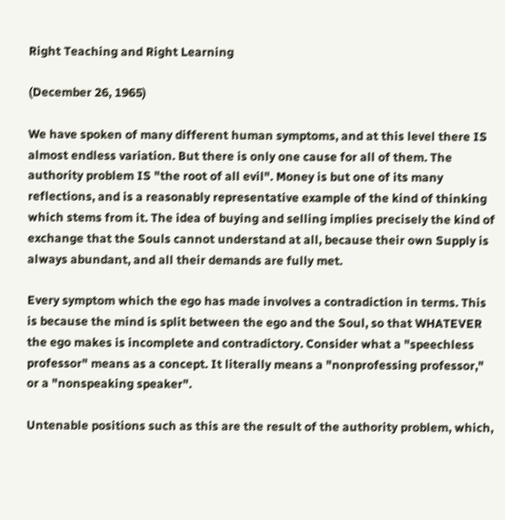Right Teaching and Right Learning

(December 26, 1965)

We have spoken of many different human symptoms, and at this level there IS almost endless variation. But there is only one cause for all of them. The authority problem IS "the root of all evil". Money is but one of its many reflections, and is a reasonably representative example of the kind of thinking which stems from it. The idea of buying and selling implies precisely the kind of exchange that the Souls cannot understand at all, because their own Supply is always abundant, and all their demands are fully met.

Every symptom which the ego has made involves a contradiction in terms. This is because the mind is split between the ego and the Soul, so that WHATEVER the ego makes is incomplete and contradictory. Consider what a "speechless professor" means as a concept. It literally means a "nonprofessing professor," or a "nonspeaking speaker".

Untenable positions such as this are the result of the authority problem, which,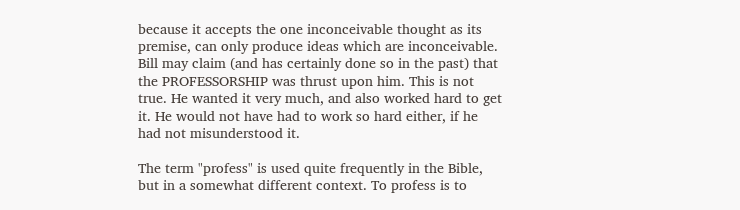because it accepts the one inconceivable thought as its premise, can only produce ideas which are inconceivable. Bill may claim (and has certainly done so in the past) that the PROFESSORSHIP was thrust upon him. This is not true. He wanted it very much, and also worked hard to get it. He would not have had to work so hard either, if he had not misunderstood it.

The term "profess" is used quite frequently in the Bible, but in a somewhat different context. To profess is to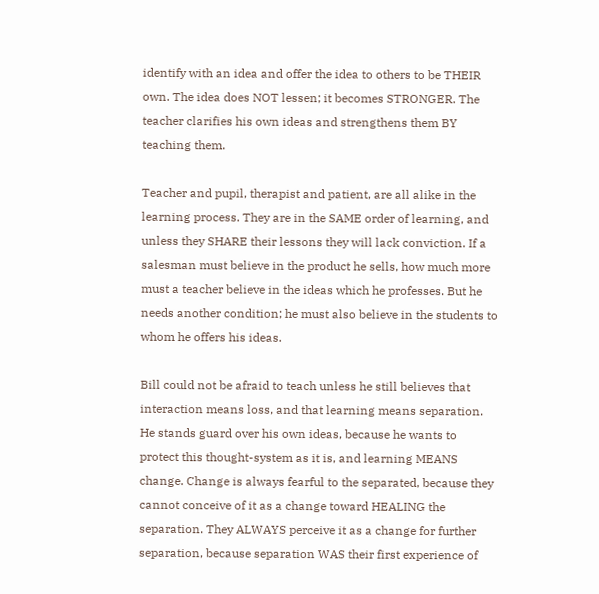identify with an idea and offer the idea to others to be THEIR own. The idea does NOT lessen; it becomes STRONGER. The teacher clarifies his own ideas and strengthens them BY teaching them.

Teacher and pupil, therapist and patient, are all alike in the learning process. They are in the SAME order of learning, and unless they SHARE their lessons they will lack conviction. If a salesman must believe in the product he sells, how much more must a teacher believe in the ideas which he professes. But he needs another condition; he must also believe in the students to whom he offers his ideas.

Bill could not be afraid to teach unless he still believes that interaction means loss, and that learning means separation. He stands guard over his own ideas, because he wants to protect this thought-system as it is, and learning MEANS change. Change is always fearful to the separated, because they cannot conceive of it as a change toward HEALING the separation. They ALWAYS perceive it as a change for further separation, because separation WAS their first experience of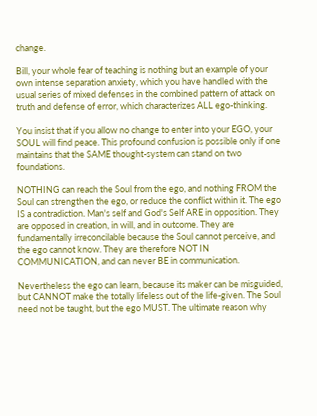change.

Bill, your whole fear of teaching is nothing but an example of your own intense separation anxiety, which you have handled with the usual series of mixed defenses in the combined pattern of attack on truth and defense of error, which characterizes ALL ego-thinking.

You insist that if you allow no change to enter into your EGO, your SOUL will find peace. This profound confusion is possible only if one maintains that the SAME thought-system can stand on two foundations.

NOTHING can reach the Soul from the ego, and nothing FROM the Soul can strengthen the ego, or reduce the conflict within it. The ego IS a contradiction. Man's self and God's Self ARE in opposition. They are opposed in creation, in will, and in outcome. They are fundamentally irreconcilable because the Soul cannot perceive, and the ego cannot know. They are therefore NOT IN COMMUNICATION, and can never BE in communication.

Nevertheless the ego can learn, because its maker can be misguided, but CANNOT make the totally lifeless out of the life-given. The Soul need not be taught, but the ego MUST. The ultimate reason why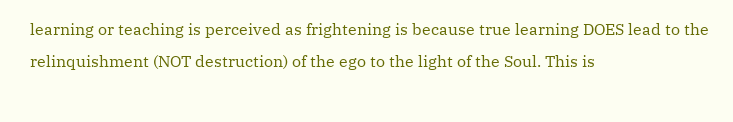learning or teaching is perceived as frightening is because true learning DOES lead to the relinquishment (NOT destruction) of the ego to the light of the Soul. This is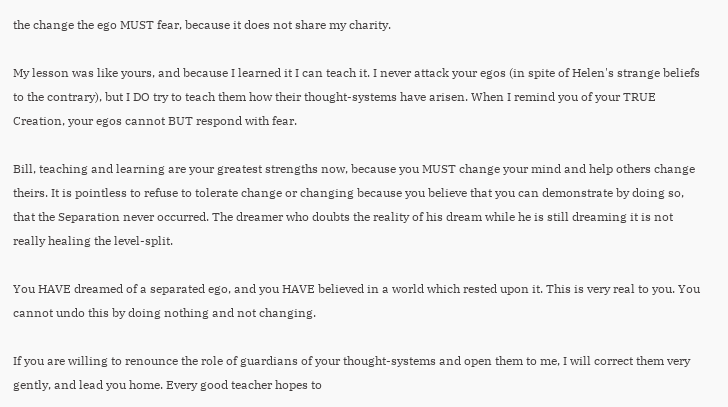the change the ego MUST fear, because it does not share my charity.

My lesson was like yours, and because I learned it I can teach it. I never attack your egos (in spite of Helen's strange beliefs to the contrary), but I DO try to teach them how their thought-systems have arisen. When I remind you of your TRUE Creation, your egos cannot BUT respond with fear.

Bill, teaching and learning are your greatest strengths now, because you MUST change your mind and help others change theirs. It is pointless to refuse to tolerate change or changing because you believe that you can demonstrate by doing so, that the Separation never occurred. The dreamer who doubts the reality of his dream while he is still dreaming it is not really healing the level-split.

You HAVE dreamed of a separated ego, and you HAVE believed in a world which rested upon it. This is very real to you. You cannot undo this by doing nothing and not changing.

If you are willing to renounce the role of guardians of your thought-systems and open them to me, I will correct them very gently, and lead you home. Every good teacher hopes to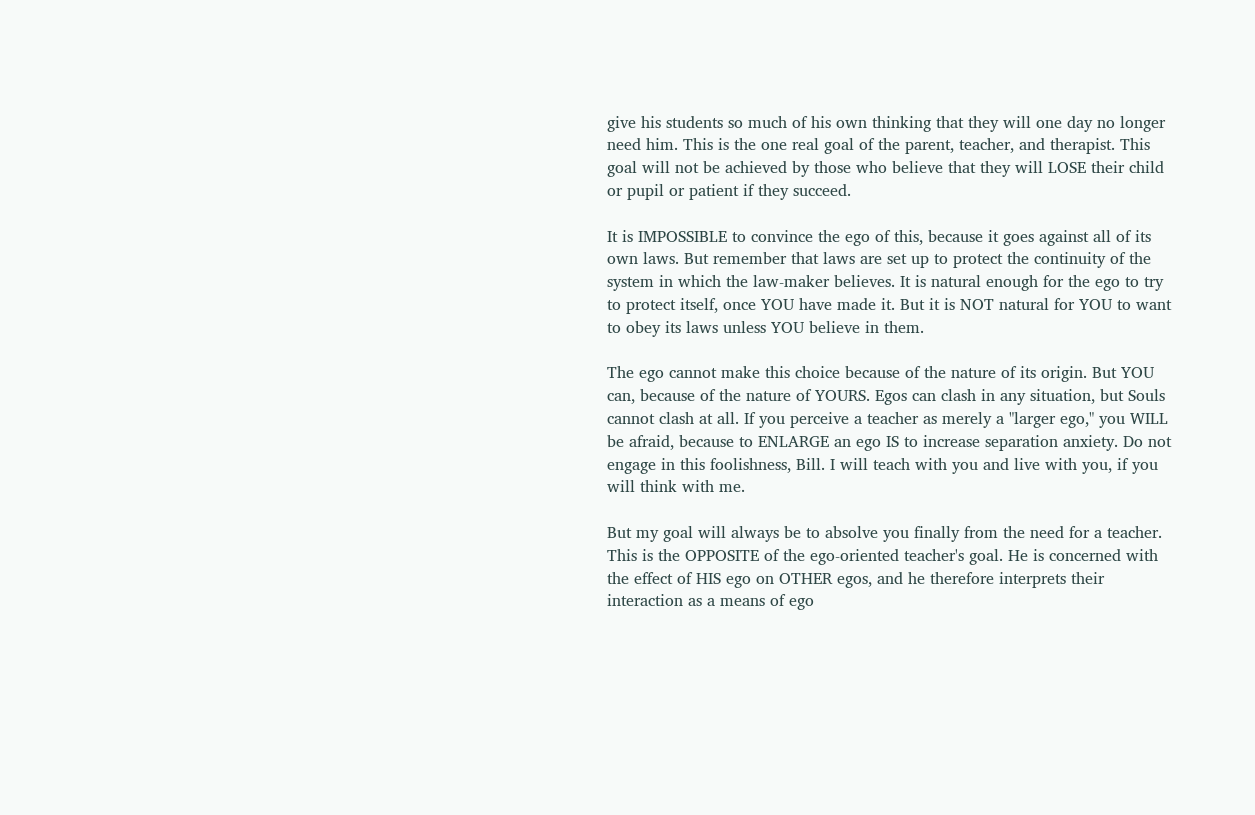give his students so much of his own thinking that they will one day no longer need him. This is the one real goal of the parent, teacher, and therapist. This goal will not be achieved by those who believe that they will LOSE their child or pupil or patient if they succeed.

It is IMPOSSIBLE to convince the ego of this, because it goes against all of its own laws. But remember that laws are set up to protect the continuity of the system in which the law-maker believes. It is natural enough for the ego to try to protect itself, once YOU have made it. But it is NOT natural for YOU to want to obey its laws unless YOU believe in them.

The ego cannot make this choice because of the nature of its origin. But YOU can, because of the nature of YOURS. Egos can clash in any situation, but Souls cannot clash at all. If you perceive a teacher as merely a "larger ego," you WILL be afraid, because to ENLARGE an ego IS to increase separation anxiety. Do not engage in this foolishness, Bill. I will teach with you and live with you, if you will think with me.

But my goal will always be to absolve you finally from the need for a teacher. This is the OPPOSITE of the ego-oriented teacher's goal. He is concerned with the effect of HIS ego on OTHER egos, and he therefore interprets their interaction as a means of ego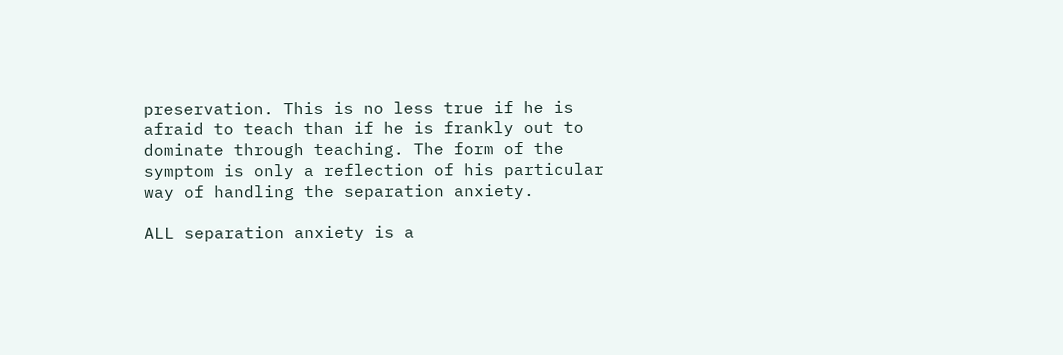preservation. This is no less true if he is afraid to teach than if he is frankly out to dominate through teaching. The form of the symptom is only a reflection of his particular way of handling the separation anxiety.

ALL separation anxiety is a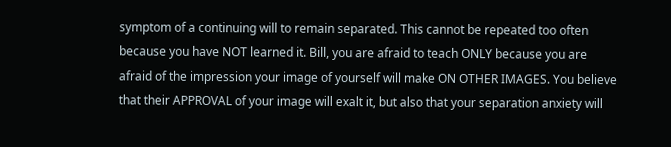symptom of a continuing will to remain separated. This cannot be repeated too often because you have NOT learned it. Bill, you are afraid to teach ONLY because you are afraid of the impression your image of yourself will make ON OTHER IMAGES. You believe that their APPROVAL of your image will exalt it, but also that your separation anxiety will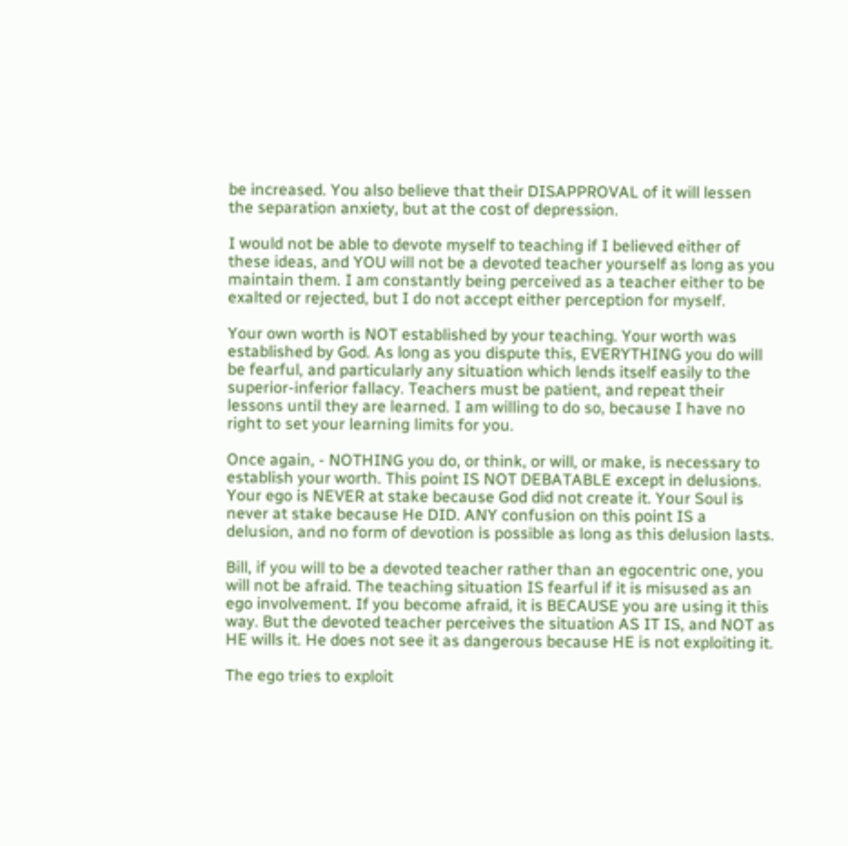be increased. You also believe that their DISAPPROVAL of it will lessen the separation anxiety, but at the cost of depression.

I would not be able to devote myself to teaching if I believed either of these ideas, and YOU will not be a devoted teacher yourself as long as you maintain them. I am constantly being perceived as a teacher either to be exalted or rejected, but I do not accept either perception for myself.

Your own worth is NOT established by your teaching. Your worth was established by God. As long as you dispute this, EVERYTHING you do will be fearful, and particularly any situation which lends itself easily to the superior-inferior fallacy. Teachers must be patient, and repeat their lessons until they are learned. I am willing to do so, because I have no right to set your learning limits for you.

Once again, - NOTHING you do, or think, or will, or make, is necessary to establish your worth. This point IS NOT DEBATABLE except in delusions. Your ego is NEVER at stake because God did not create it. Your Soul is never at stake because He DID. ANY confusion on this point IS a delusion, and no form of devotion is possible as long as this delusion lasts.

Bill, if you will to be a devoted teacher rather than an egocentric one, you will not be afraid. The teaching situation IS fearful if it is misused as an ego involvement. If you become afraid, it is BECAUSE you are using it this way. But the devoted teacher perceives the situation AS IT IS, and NOT as HE wills it. He does not see it as dangerous because HE is not exploiting it.

The ego tries to exploit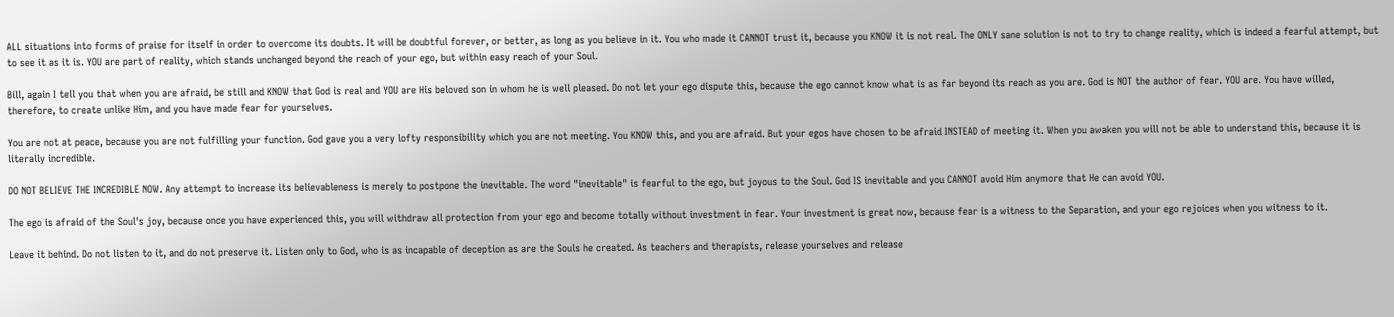ALL situations into forms of praise for itself in order to overcome its doubts. It will be doubtful forever, or better, as long as you believe in it. You who made it CANNOT trust it, because you KNOW it is not real. The ONLY sane solution is not to try to change reality, which is indeed a fearful attempt, but to see it as it is. YOU are part of reality, which stands unchanged beyond the reach of your ego, but within easy reach of your Soul.

Bill, again I tell you that when you are afraid, be still and KNOW that God is real and YOU are His beloved son in whom he is well pleased. Do not let your ego dispute this, because the ego cannot know what is as far beyond its reach as you are. God is NOT the author of fear. YOU are. You have willed, therefore, to create unlike Him, and you have made fear for yourselves.

You are not at peace, because you are not fulfilling your function. God gave you a very lofty responsibility which you are not meeting. You KNOW this, and you are afraid. But your egos have chosen to be afraid INSTEAD of meeting it. When you awaken you will not be able to understand this, because it is literally incredible.

DO NOT BELIEVE THE INCREDIBLE NOW. Any attempt to increase its believableness is merely to postpone the inevitable. The word "inevitable" is fearful to the ego, but joyous to the Soul. God IS inevitable and you CANNOT avoid Him anymore that He can avoid YOU.

The ego is afraid of the Soul's joy, because once you have experienced this, you will withdraw all protection from your ego and become totally without investment in fear. Your investment is great now, because fear is a witness to the Separation, and your ego rejoices when you witness to it.

Leave it behind. Do not listen to it, and do not preserve it. Listen only to God, who is as incapable of deception as are the Souls he created. As teachers and therapists, release yourselves and release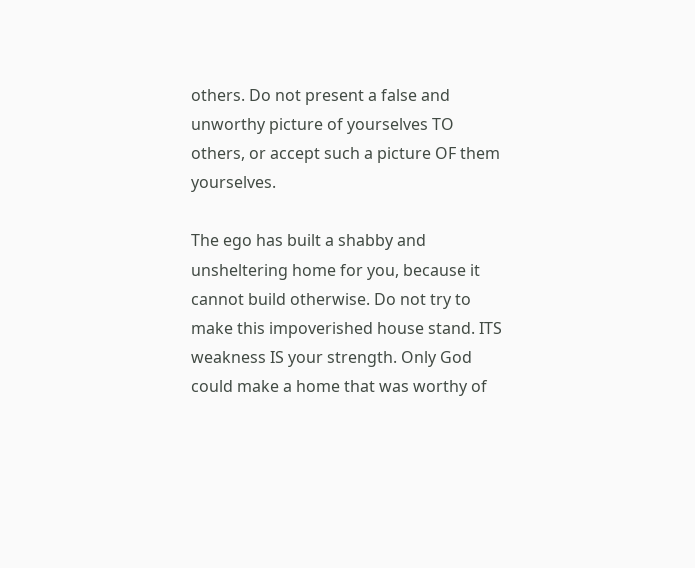others. Do not present a false and unworthy picture of yourselves TO others, or accept such a picture OF them yourselves.

The ego has built a shabby and unsheltering home for you, because it cannot build otherwise. Do not try to make this impoverished house stand. ITS weakness IS your strength. Only God could make a home that was worthy of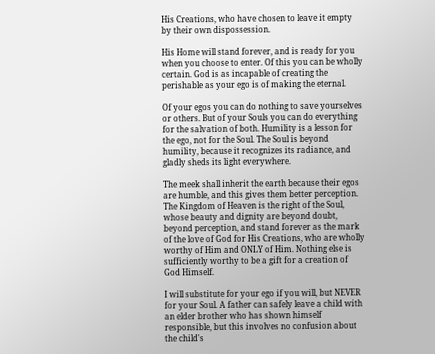His Creations, who have chosen to leave it empty by their own dispossession.

His Home will stand forever, and is ready for you when you choose to enter. Of this you can be wholly certain. God is as incapable of creating the perishable as your ego is of making the eternal.

Of your egos you can do nothing to save yourselves or others. But of your Souls you can do everything for the salvation of both. Humility is a lesson for the ego, not for the Soul. The Soul is beyond humility, because it recognizes its radiance, and gladly sheds its light everywhere.

The meek shall inherit the earth because their egos are humble, and this gives them better perception. The Kingdom of Heaven is the right of the Soul, whose beauty and dignity are beyond doubt, beyond perception, and stand forever as the mark of the love of God for His Creations, who are wholly worthy of Him and ONLY of Him. Nothing else is sufficiently worthy to be a gift for a creation of God Himself.

I will substitute for your ego if you will, but NEVER for your Soul. A father can safely leave a child with an elder brother who has shown himself responsible, but this involves no confusion about the child's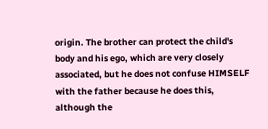origin. The brother can protect the child's body and his ego, which are very closely associated, but he does not confuse HIMSELF with the father because he does this, although the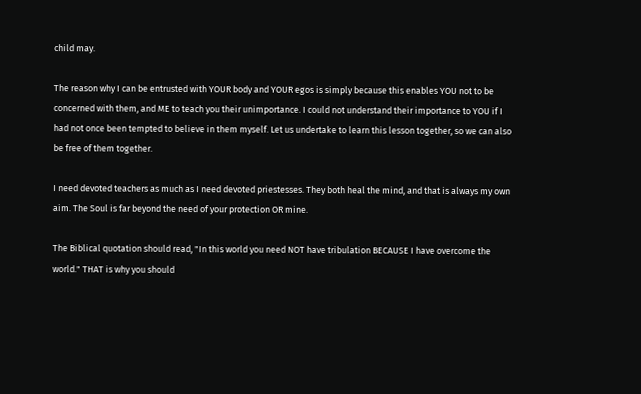child may.

The reason why I can be entrusted with YOUR body and YOUR egos is simply because this enables YOU not to be concerned with them, and ME to teach you their unimportance. I could not understand their importance to YOU if I had not once been tempted to believe in them myself. Let us undertake to learn this lesson together, so we can also be free of them together.

I need devoted teachers as much as I need devoted priestesses. They both heal the mind, and that is always my own aim. The Soul is far beyond the need of your protection OR mine.

The Biblical quotation should read, "In this world you need NOT have tribulation BECAUSE I have overcome the world." THAT is why you should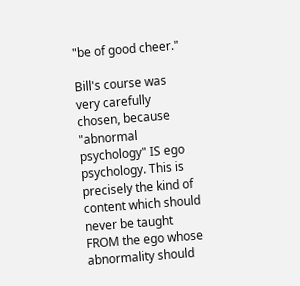"be of good cheer."

Bill's course was very carefully chosen, because "abnormal psychology" IS ego psychology. This is precisely the kind of content which should never be taught FROM the ego whose abnormality should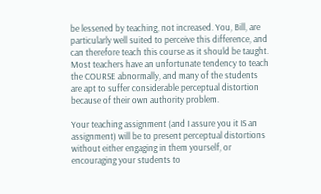be lessened by teaching, not increased. You, Bill, are particularly well suited to perceive this difference, and can therefore teach this course as it should be taught. Most teachers have an unfortunate tendency to teach the COURSE abnormally, and many of the students are apt to suffer considerable perceptual distortion because of their own authority problem.

Your teaching assignment (and I assure you it IS an assignment) will be to present perceptual distortions without either engaging in them yourself, or encouraging your students to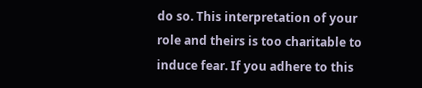do so. This interpretation of your role and theirs is too charitable to induce fear. If you adhere to this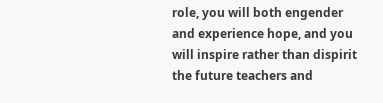role, you will both engender and experience hope, and you will inspire rather than dispirit the future teachers and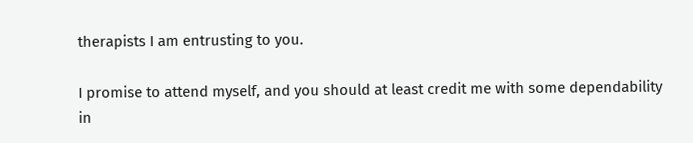therapists I am entrusting to you.

I promise to attend myself, and you should at least credit me with some dependability in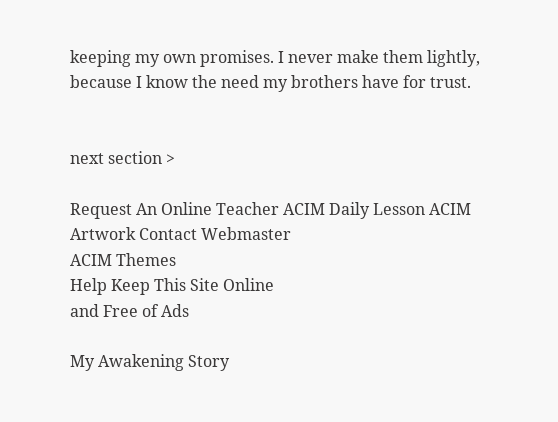keeping my own promises. I never make them lightly, because I know the need my brothers have for trust.


next section >

Request An Online Teacher ACIM Daily Lesson ACIM Artwork Contact Webmaster
ACIM Themes
Help Keep This Site Online
and Free of Ads

My Awakening Story